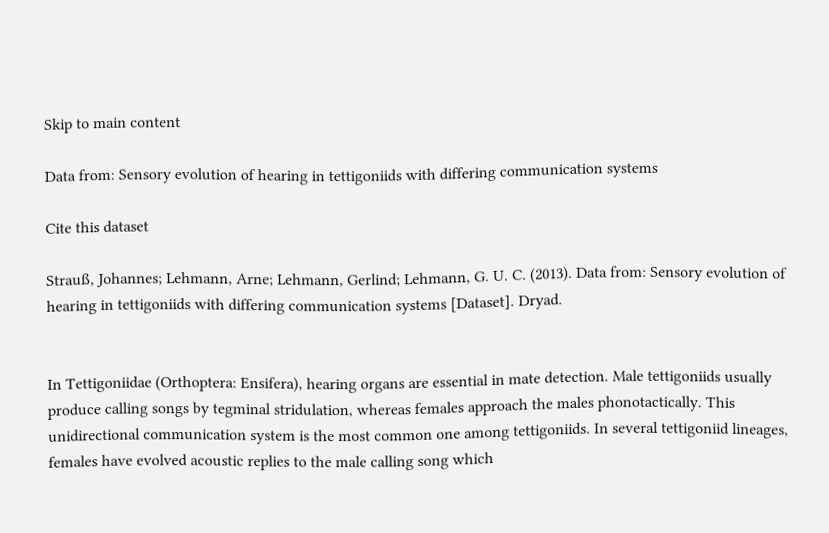Skip to main content

Data from: Sensory evolution of hearing in tettigoniids with differing communication systems

Cite this dataset

Strauß, Johannes; Lehmann, Arne; Lehmann, Gerlind; Lehmann, G. U. C. (2013). Data from: Sensory evolution of hearing in tettigoniids with differing communication systems [Dataset]. Dryad.


In Tettigoniidae (Orthoptera: Ensifera), hearing organs are essential in mate detection. Male tettigoniids usually produce calling songs by tegminal stridulation, whereas females approach the males phonotactically. This unidirectional communication system is the most common one among tettigoniids. In several tettigoniid lineages, females have evolved acoustic replies to the male calling song which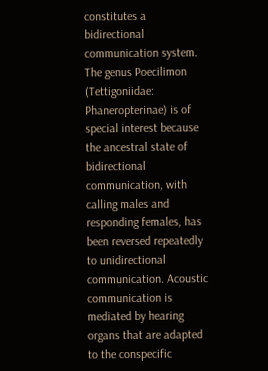constitutes a bidirectional communication system. The genus Poecilimon (Tettigoniidae: Phaneropterinae) is of special interest because the ancestral state of bidirectional communication, with calling males and responding females, has been reversed repeatedly to unidirectional communication. Acoustic communication is mediated by hearing organs that are adapted to the conspecific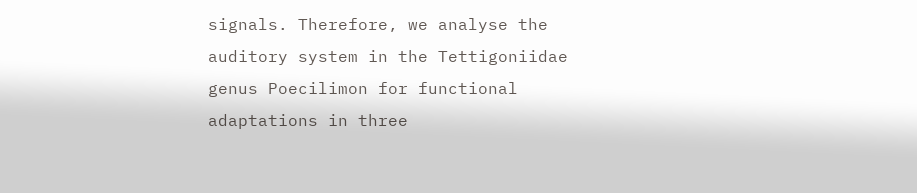signals. Therefore, we analyse the auditory system in the Tettigoniidae genus Poecilimon for functional adaptations in three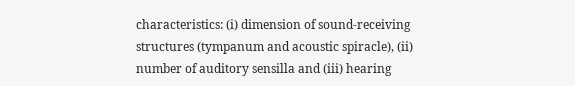characteristics: (i) dimension of sound-receiving structures (tympanum and acoustic spiracle), (ii) number of auditory sensilla and (iii) hearing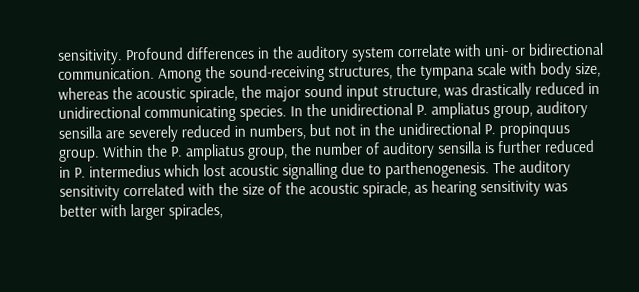sensitivity. Profound differences in the auditory system correlate with uni- or bidirectional communication. Among the sound-receiving structures, the tympana scale with body size, whereas the acoustic spiracle, the major sound input structure, was drastically reduced in unidirectional communicating species. In the unidirectional P. ampliatus group, auditory sensilla are severely reduced in numbers, but not in the unidirectional P. propinquus group. Within the P. ampliatus group, the number of auditory sensilla is further reduced in P. intermedius which lost acoustic signalling due to parthenogenesis. The auditory sensitivity correlated with the size of the acoustic spiracle, as hearing sensitivity was better with larger spiracles,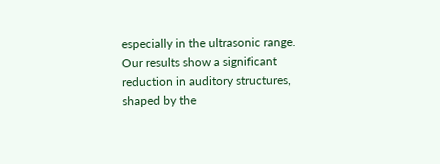especially in the ultrasonic range. Our results show a significant reduction in auditory structures, shaped by the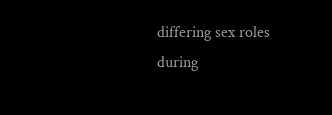differing sex roles during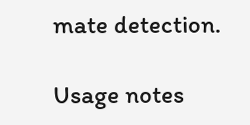mate detection.

Usage notes